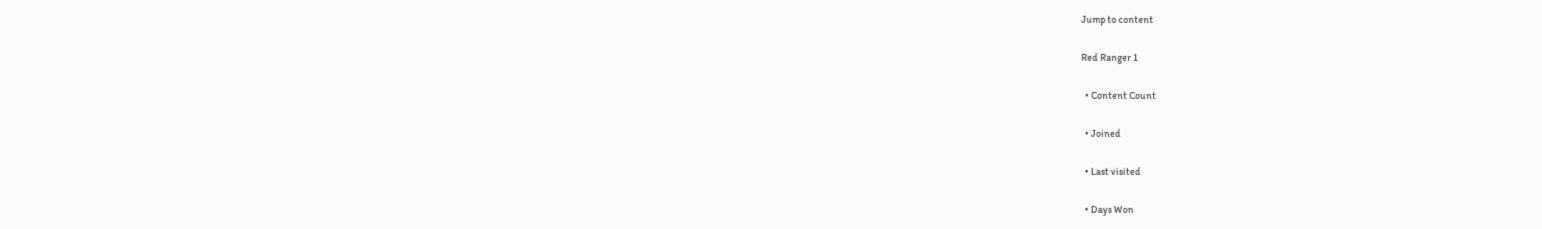Jump to content

Red Ranger 1

  • Content Count

  • Joined

  • Last visited

  • Days Won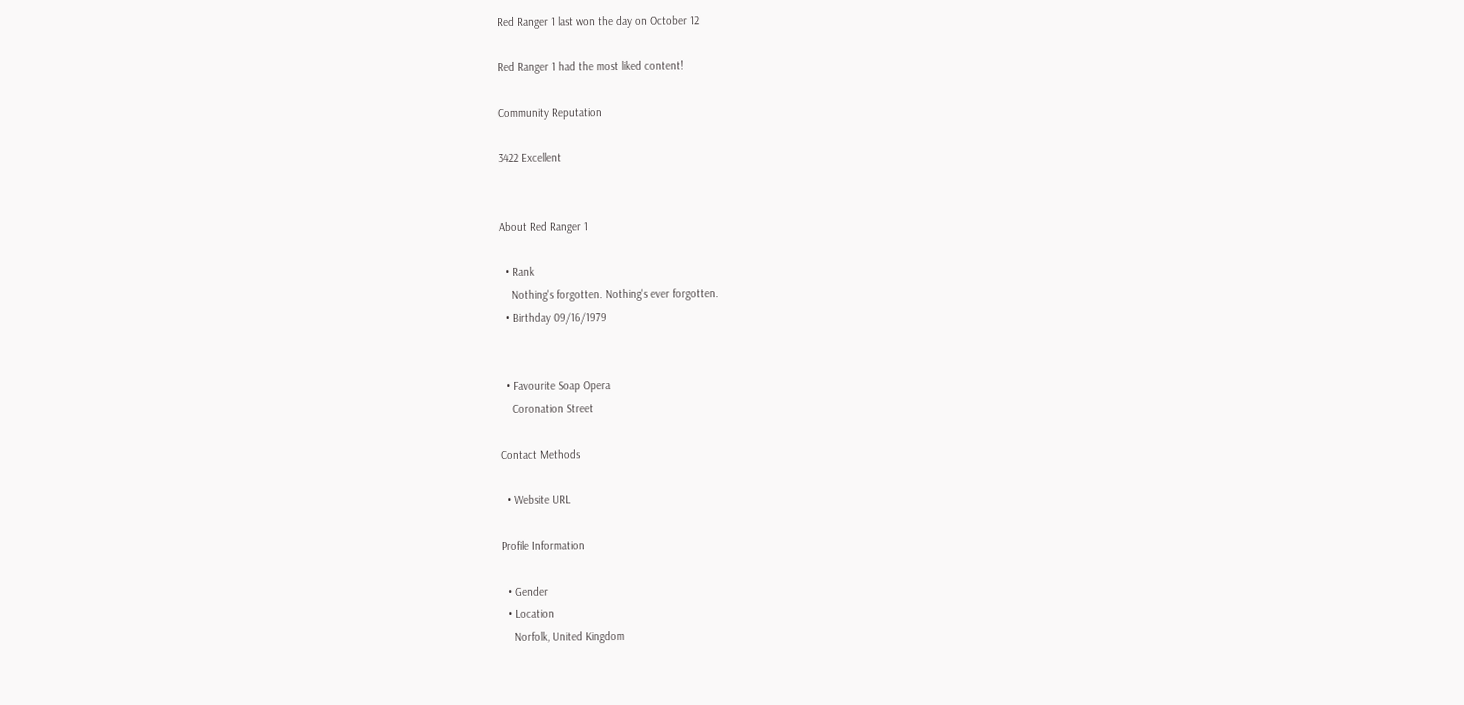Red Ranger 1 last won the day on October 12

Red Ranger 1 had the most liked content!

Community Reputation

3422 Excellent


About Red Ranger 1

  • Rank
    Nothing's forgotten. Nothing's ever forgotten.
  • Birthday 09/16/1979


  • Favourite Soap Opera
    Coronation Street

Contact Methods

  • Website URL

Profile Information

  • Gender
  • Location
    Norfolk, United Kingdom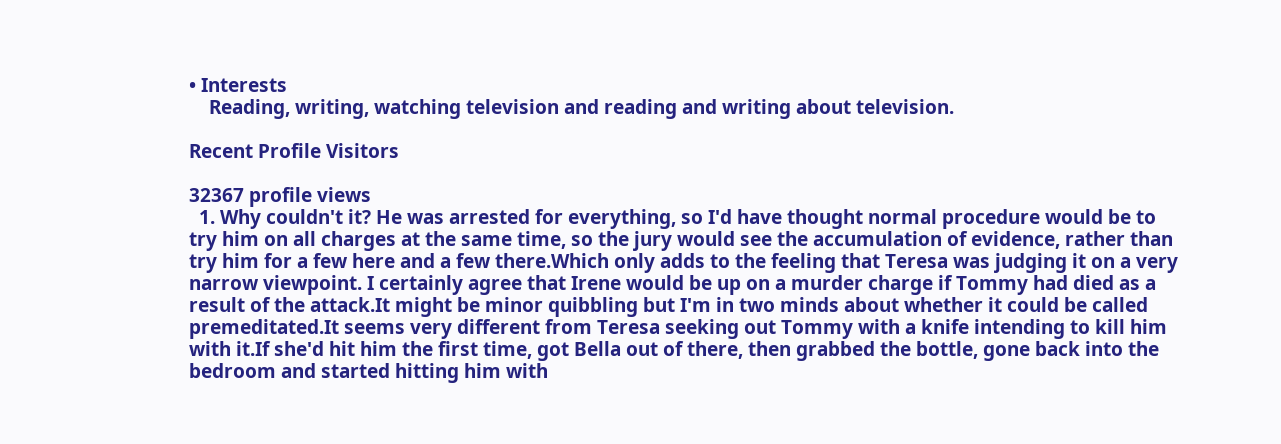• Interests
    Reading, writing, watching television and reading and writing about television.

Recent Profile Visitors

32367 profile views
  1. Why couldn't it? He was arrested for everything, so I'd have thought normal procedure would be to try him on all charges at the same time, so the jury would see the accumulation of evidence, rather than try him for a few here and a few there.Which only adds to the feeling that Teresa was judging it on a very narrow viewpoint. I certainly agree that Irene would be up on a murder charge if Tommy had died as a result of the attack.It might be minor quibbling but I'm in two minds about whether it could be called premeditated.It seems very different from Teresa seeking out Tommy with a knife intending to kill him with it.If she'd hit him the first time, got Bella out of there, then grabbed the bottle, gone back into the bedroom and started hitting him with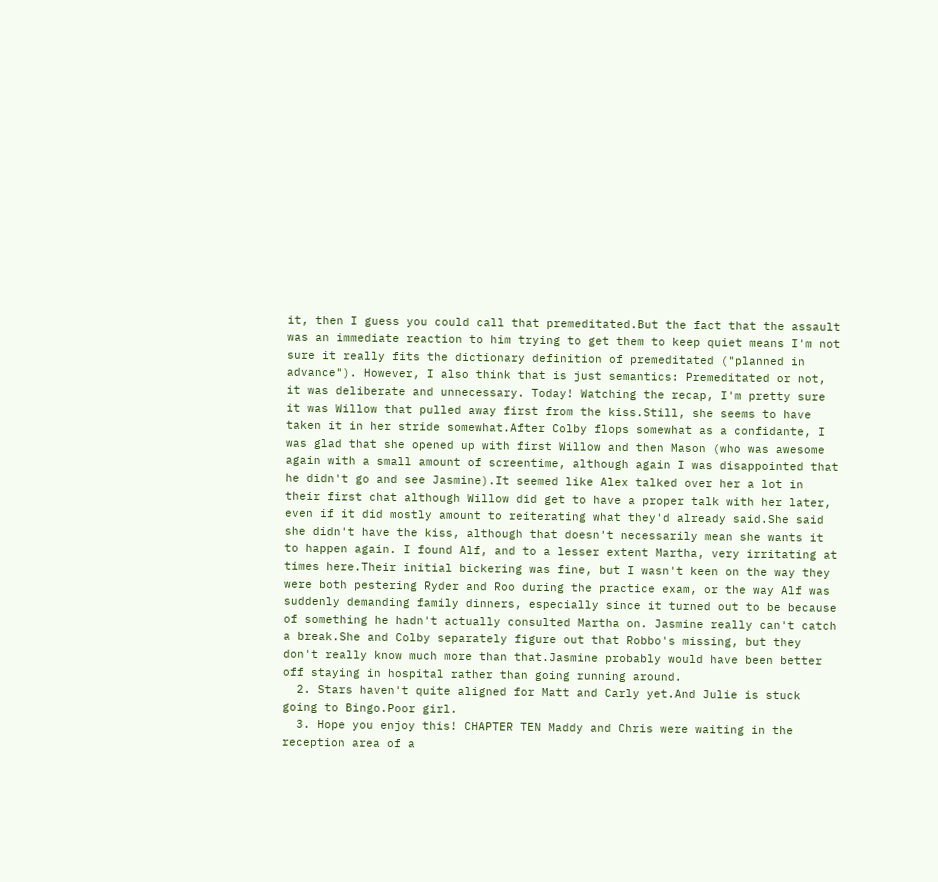it, then I guess you could call that premeditated.But the fact that the assault was an immediate reaction to him trying to get them to keep quiet means I'm not sure it really fits the dictionary definition of premeditated ("planned in advance"). However, I also think that is just semantics: Premeditated or not, it was deliberate and unnecessary. Today! Watching the recap, I'm pretty sure it was Willow that pulled away first from the kiss.Still, she seems to have taken it in her stride somewhat.After Colby flops somewhat as a confidante, I was glad that she opened up with first Willow and then Mason (who was awesome again with a small amount of screentime, although again I was disappointed that he didn't go and see Jasmine).It seemed like Alex talked over her a lot in their first chat although Willow did get to have a proper talk with her later, even if it did mostly amount to reiterating what they'd already said.She said she didn't have the kiss, although that doesn't necessarily mean she wants it to happen again. I found Alf, and to a lesser extent Martha, very irritating at times here.Their initial bickering was fine, but I wasn't keen on the way they were both pestering Ryder and Roo during the practice exam, or the way Alf was suddenly demanding family dinners, especially since it turned out to be because of something he hadn't actually consulted Martha on. Jasmine really can't catch a break.She and Colby separately figure out that Robbo's missing, but they don't really know much more than that.Jasmine probably would have been better off staying in hospital rather than going running around.
  2. Stars haven't quite aligned for Matt and Carly yet.And Julie is stuck going to Bingo.Poor girl.
  3. Hope you enjoy this! CHAPTER TEN Maddy and Chris were waiting in the reception area of a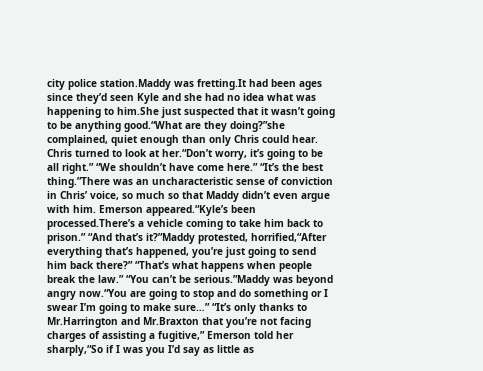city police station.Maddy was fretting.It had been ages since they’d seen Kyle and she had no idea what was happening to him.She just suspected that it wasn’t going to be anything good.“What are they doing?”she complained, quiet enough than only Chris could hear. Chris turned to look at her.“Don’t worry, it’s going to be all right.” “We shouldn’t have come here.” “It’s the best thing.”There was an uncharacteristic sense of conviction in Chris’ voice, so much so that Maddy didn’t even argue with him. Emerson appeared.“Kyle’s been processed.There’s a vehicle coming to take him back to prison.” “And that’s it?”Maddy protested, horrified,“After everything that’s happened, you’re just going to send him back there?” “That’s what happens when people break the law.” “You can’t be serious.”Maddy was beyond angry now.“You are going to stop and do something or I swear I’m going to make sure…” “It’s only thanks to Mr.Harrington and Mr.Braxton that you’re not facing charges of assisting a fugitive,” Emerson told her sharply,“So if I was you I’d say as little as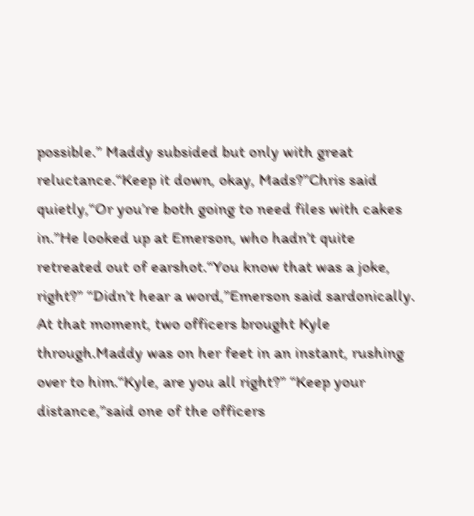possible.” Maddy subsided but only with great reluctance.“Keep it down, okay, Mads?”Chris said quietly,“Or you’re both going to need files with cakes in.”He looked up at Emerson, who hadn’t quite retreated out of earshot.“You know that was a joke, right?” “Didn’t hear a word,”Emerson said sardonically. At that moment, two officers brought Kyle through.Maddy was on her feet in an instant, rushing over to him.“Kyle, are you all right?” “Keep your distance,”said one of the officers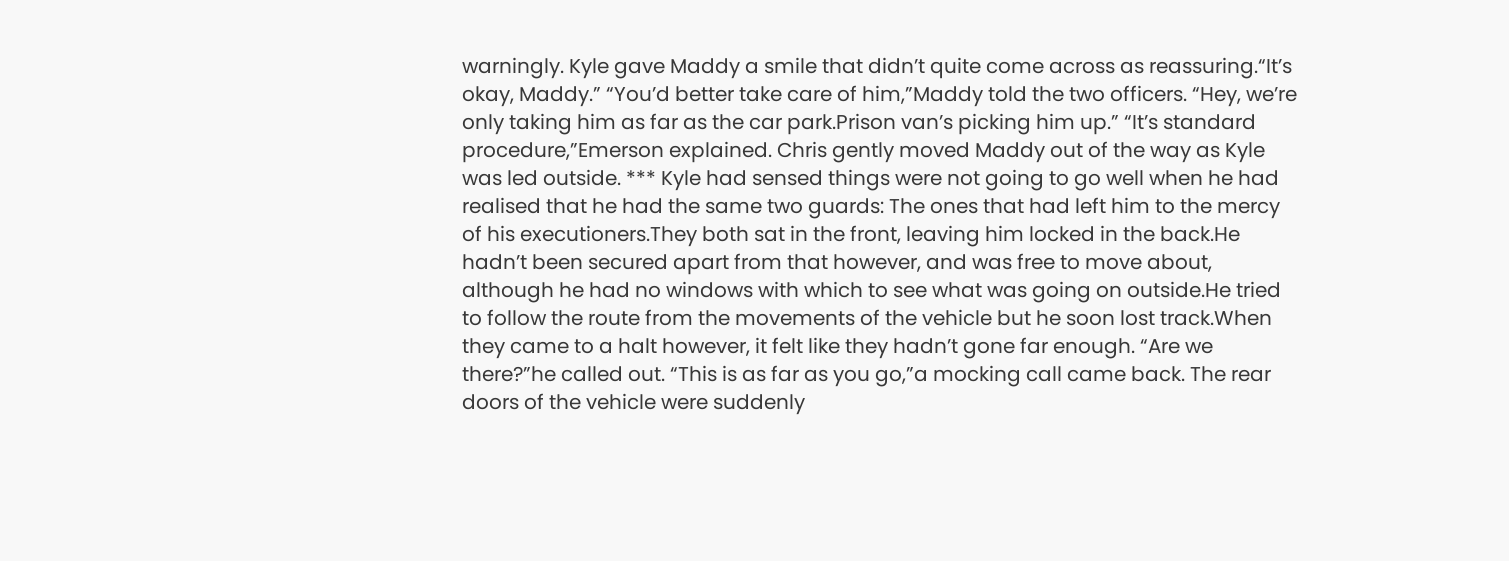warningly. Kyle gave Maddy a smile that didn’t quite come across as reassuring.“It’s okay, Maddy.” “You’d better take care of him,”Maddy told the two officers. “Hey, we’re only taking him as far as the car park.Prison van’s picking him up.” “It’s standard procedure,”Emerson explained. Chris gently moved Maddy out of the way as Kyle was led outside. *** Kyle had sensed things were not going to go well when he had realised that he had the same two guards: The ones that had left him to the mercy of his executioners.They both sat in the front, leaving him locked in the back.He hadn’t been secured apart from that however, and was free to move about, although he had no windows with which to see what was going on outside.He tried to follow the route from the movements of the vehicle but he soon lost track.When they came to a halt however, it felt like they hadn’t gone far enough. “Are we there?”he called out. “This is as far as you go,”a mocking call came back. The rear doors of the vehicle were suddenly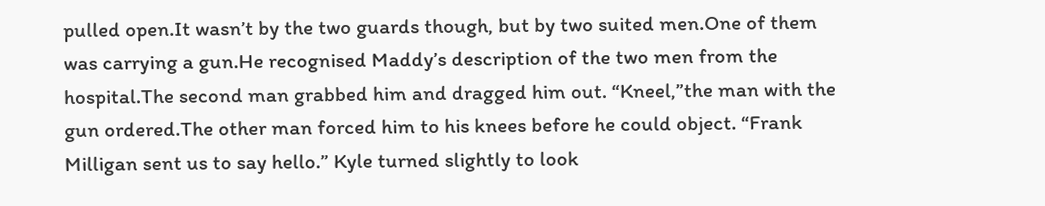pulled open.It wasn’t by the two guards though, but by two suited men.One of them was carrying a gun.He recognised Maddy’s description of the two men from the hospital.The second man grabbed him and dragged him out. “Kneel,”the man with the gun ordered.The other man forced him to his knees before he could object. “Frank Milligan sent us to say hello.” Kyle turned slightly to look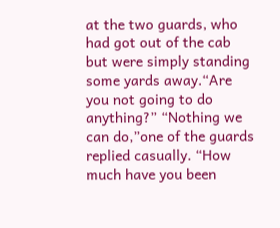at the two guards, who had got out of the cab but were simply standing some yards away.“Are you not going to do anything?” “Nothing we can do,”one of the guards replied casually. “How much have you been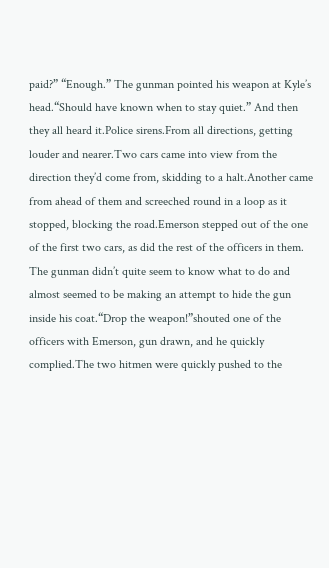paid?” “Enough.” The gunman pointed his weapon at Kyle’s head.“Should have known when to stay quiet.” And then they all heard it.Police sirens.From all directions, getting louder and nearer.Two cars came into view from the direction they’d come from, skidding to a halt.Another came from ahead of them and screeched round in a loop as it stopped, blocking the road.Emerson stepped out of the one of the first two cars, as did the rest of the officers in them. The gunman didn’t quite seem to know what to do and almost seemed to be making an attempt to hide the gun inside his coat.“Drop the weapon!”shouted one of the officers with Emerson, gun drawn, and he quickly complied.The two hitmen were quickly pushed to the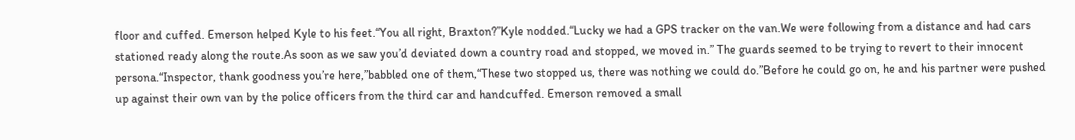floor and cuffed. Emerson helped Kyle to his feet.“You all right, Braxton?”Kyle nodded.“Lucky we had a GPS tracker on the van.We were following from a distance and had cars stationed ready along the route.As soon as we saw you’d deviated down a country road and stopped, we moved in.” The guards seemed to be trying to revert to their innocent persona.“Inspector, thank goodness you’re here,”babbled one of them,“These two stopped us, there was nothing we could do.”Before he could go on, he and his partner were pushed up against their own van by the police officers from the third car and handcuffed. Emerson removed a small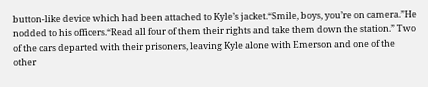button-like device which had been attached to Kyle’s jacket.“Smile, boys, you’re on camera.”He nodded to his officers.“Read all four of them their rights and take them down the station.” Two of the cars departed with their prisoners, leaving Kyle alone with Emerson and one of the other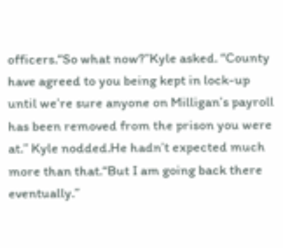officers.“So what now?”Kyle asked. “County have agreed to you being kept in lock-up until we’re sure anyone on Milligan’s payroll has been removed from the prison you were at.” Kyle nodded.He hadn’t expected much more than that.“But I am going back there eventually.”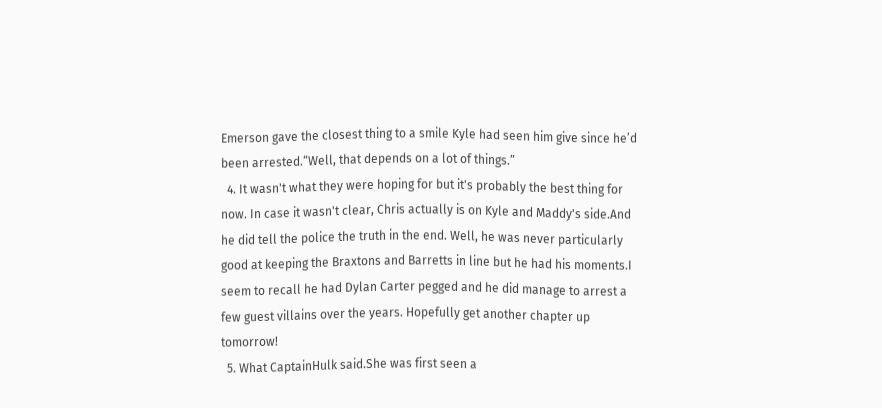Emerson gave the closest thing to a smile Kyle had seen him give since he’d been arrested.“Well, that depends on a lot of things.”
  4. It wasn't what they were hoping for but it's probably the best thing for now. In case it wasn't clear, Chris actually is on Kyle and Maddy's side.And he did tell the police the truth in the end. Well, he was never particularly good at keeping the Braxtons and Barretts in line but he had his moments.I seem to recall he had Dylan Carter pegged and he did manage to arrest a few guest villains over the years. Hopefully get another chapter up tomorrow!
  5. What CaptainHulk said.She was first seen a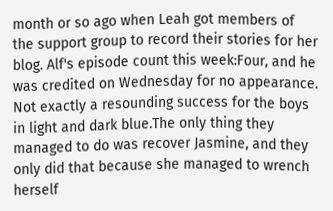month or so ago when Leah got members of the support group to record their stories for her blog. Alf's episode count this week:Four, and he was credited on Wednesday for no appearance. Not exactly a resounding success for the boys in light and dark blue.The only thing they managed to do was recover Jasmine, and they only did that because she managed to wrench herself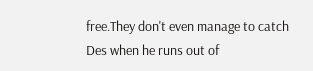free.They don't even manage to catch Des when he runs out of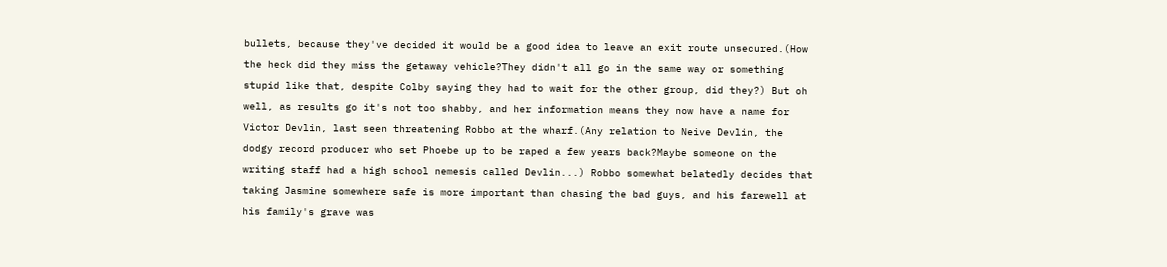bullets, because they've decided it would be a good idea to leave an exit route unsecured.(How the heck did they miss the getaway vehicle?They didn't all go in the same way or something stupid like that, despite Colby saying they had to wait for the other group, did they?) But oh well, as results go it's not too shabby, and her information means they now have a name for Victor Devlin, last seen threatening Robbo at the wharf.(Any relation to Neive Devlin, the dodgy record producer who set Phoebe up to be raped a few years back?Maybe someone on the writing staff had a high school nemesis called Devlin...) Robbo somewhat belatedly decides that taking Jasmine somewhere safe is more important than chasing the bad guys, and his farewell at his family's grave was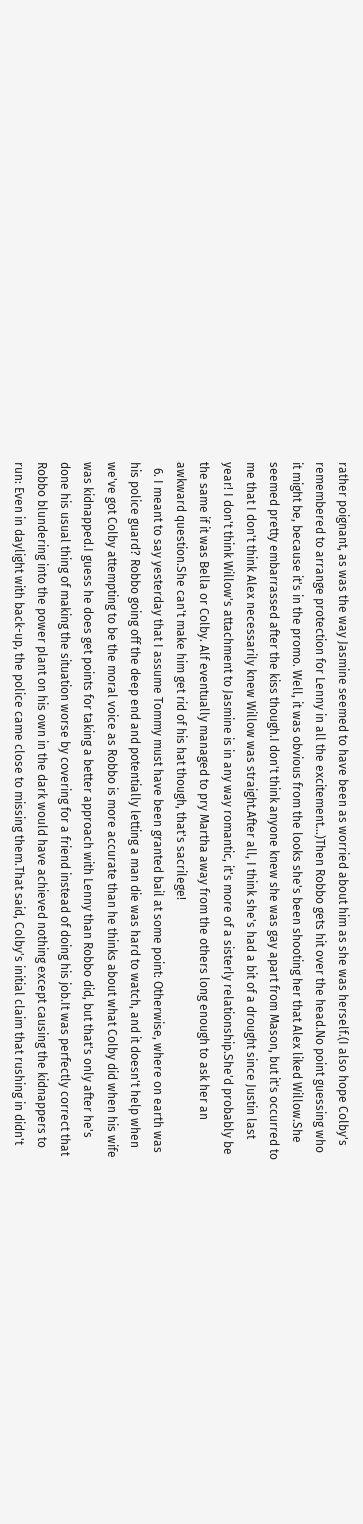rather poignant, as was the way Jasmine seemed to have been as worried about him as she was herself.(I also hope Colby's remembered to arrange protection for Lenny in all the excitement...)Then Robbo gets hit over the head.No point guessing who it might be, because it's in the promo. Well, it was obvious from the looks she's been shooting her that Alex liked Willow.She seemed pretty embarrassed after the kiss though.I don't think anyone knew she was gay apart from Mason, but it's occurred to me that I don't think Alex necessarily knew Willow was straight.After all, I think she's had a bit of a drought since Justin last year! I don't think Willow's attachment to Jasmine is in any way romantic, it's more of a sisterly relationship.She'd probably be the same if it was Bella or Colby. Alf eventually managed to pry Martha away from the others long enough to ask her an awkward question.She can't make him get rid of his hat though, that's sacrilege!
  6. I meant to say yesterday that I assume Tommy must have been granted bail at some point: Otherwise, where on earth was his police guard? Robbo going off the deep end and potentially letting a man die was hard to watch, and it doesn't help when we've got Colby attempting to be the moral voice as Robbo is more accurate than he thinks about what Colby did when his wife was kidnapped.I guess he does get points for taking a better approach with Lenny than Robbo did, but that's only after he's done his usual thing of making the situation worse by covering for a friend instead of doing his job.It was perfectly correct that Robbo blundering into the power plant on his own in the dark would have achieved nothing except causing the kidnappers to run: Even in daylight with back-up, the police came close to missing them.That said, Colby's initial claim that rushing in didn't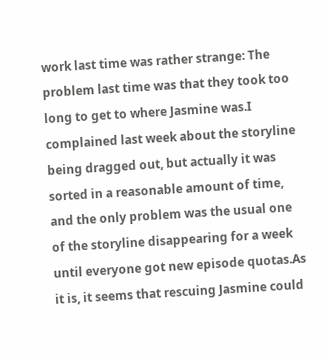work last time was rather strange: The problem last time was that they took too long to get to where Jasmine was.I complained last week about the storyline being dragged out, but actually it was sorted in a reasonable amount of time, and the only problem was the usual one of the storyline disappearing for a week until everyone got new episode quotas.As it is, it seems that rescuing Jasmine could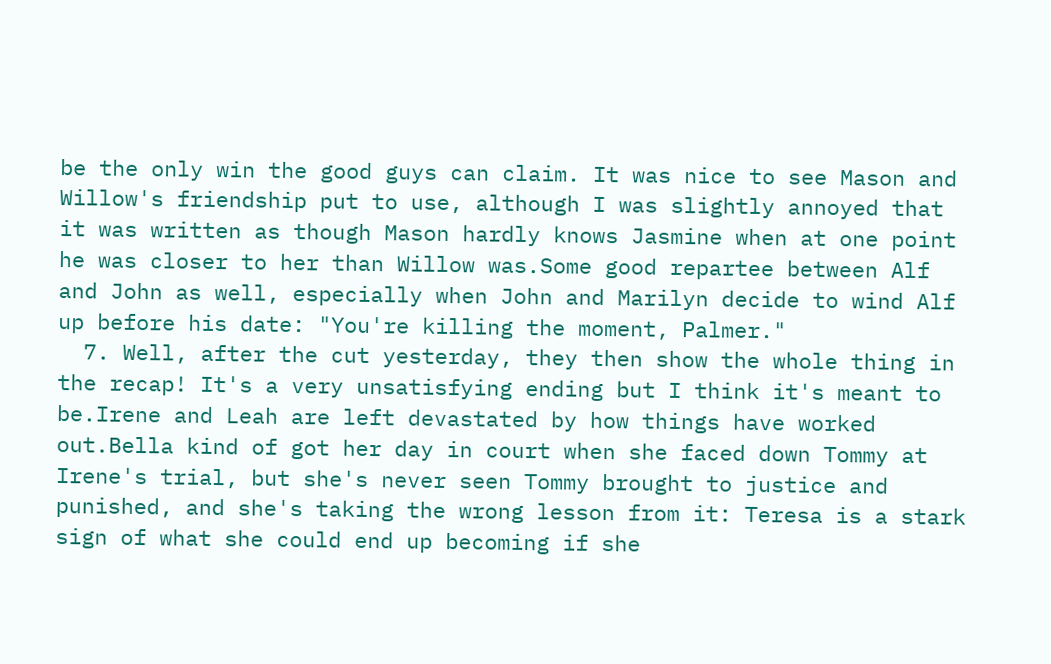be the only win the good guys can claim. It was nice to see Mason and Willow's friendship put to use, although I was slightly annoyed that it was written as though Mason hardly knows Jasmine when at one point he was closer to her than Willow was.Some good repartee between Alf and John as well, especially when John and Marilyn decide to wind Alf up before his date: "You're killing the moment, Palmer."
  7. Well, after the cut yesterday, they then show the whole thing in the recap! It's a very unsatisfying ending but I think it's meant to be.Irene and Leah are left devastated by how things have worked out.Bella kind of got her day in court when she faced down Tommy at Irene's trial, but she's never seen Tommy brought to justice and punished, and she's taking the wrong lesson from it: Teresa is a stark sign of what she could end up becoming if she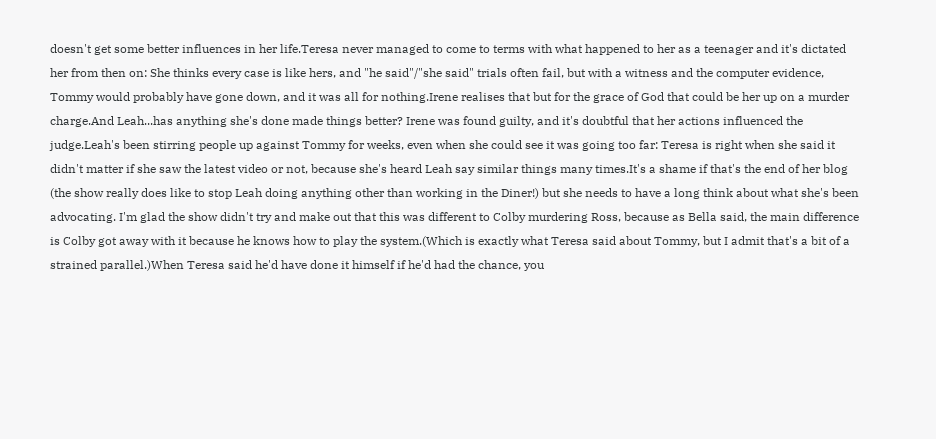doesn't get some better influences in her life.Teresa never managed to come to terms with what happened to her as a teenager and it's dictated her from then on: She thinks every case is like hers, and "he said"/"she said" trials often fail, but with a witness and the computer evidence, Tommy would probably have gone down, and it was all for nothing.Irene realises that but for the grace of God that could be her up on a murder charge.And Leah...has anything she's done made things better? Irene was found guilty, and it's doubtful that her actions influenced the judge.Leah's been stirring people up against Tommy for weeks, even when she could see it was going too far: Teresa is right when she said it didn't matter if she saw the latest video or not, because she's heard Leah say similar things many times.It's a shame if that's the end of her blog (the show really does like to stop Leah doing anything other than working in the Diner!) but she needs to have a long think about what she's been advocating. I'm glad the show didn't try and make out that this was different to Colby murdering Ross, because as Bella said, the main difference is Colby got away with it because he knows how to play the system.(Which is exactly what Teresa said about Tommy, but I admit that's a bit of a strained parallel.)When Teresa said he'd have done it himself if he'd had the chance, you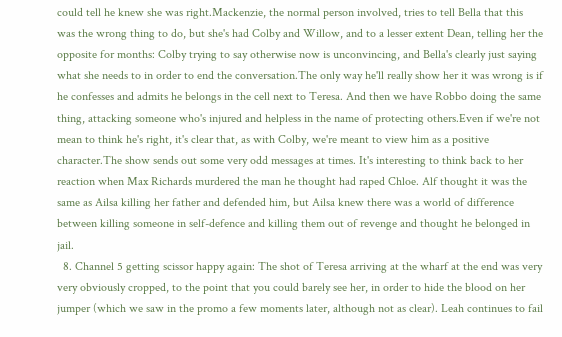could tell he knew she was right.Mackenzie, the normal person involved, tries to tell Bella that this was the wrong thing to do, but she's had Colby and Willow, and to a lesser extent Dean, telling her the opposite for months: Colby trying to say otherwise now is unconvincing, and Bella's clearly just saying what she needs to in order to end the conversation.The only way he'll really show her it was wrong is if he confesses and admits he belongs in the cell next to Teresa. And then we have Robbo doing the same thing, attacking someone who's injured and helpless in the name of protecting others.Even if we're not mean to think he's right, it's clear that, as with Colby, we're meant to view him as a positive character.The show sends out some very odd messages at times. It's interesting to think back to her reaction when Max Richards murdered the man he thought had raped Chloe. Alf thought it was the same as Ailsa killing her father and defended him, but Ailsa knew there was a world of difference between killing someone in self-defence and killing them out of revenge and thought he belonged in jail.
  8. Channel 5 getting scissor happy again: The shot of Teresa arriving at the wharf at the end was very very obviously cropped, to the point that you could barely see her, in order to hide the blood on her jumper (which we saw in the promo a few moments later, although not as clear). Leah continues to fail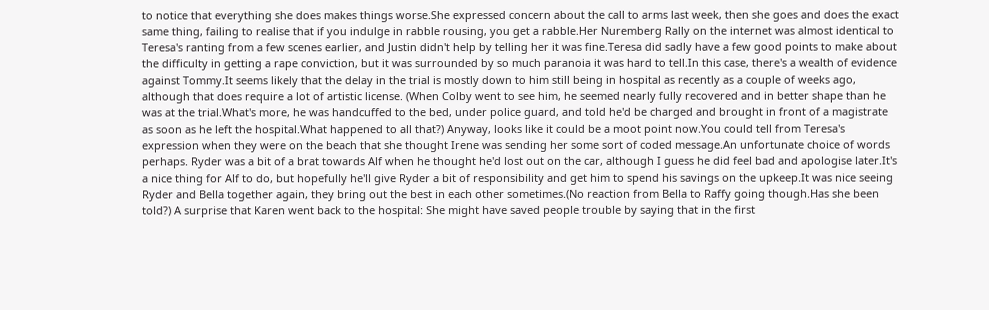to notice that everything she does makes things worse.She expressed concern about the call to arms last week, then she goes and does the exact same thing, failing to realise that if you indulge in rabble rousing, you get a rabble.Her Nuremberg Rally on the internet was almost identical to Teresa's ranting from a few scenes earlier, and Justin didn't help by telling her it was fine.Teresa did sadly have a few good points to make about the difficulty in getting a rape conviction, but it was surrounded by so much paranoia it was hard to tell.In this case, there's a wealth of evidence against Tommy.It seems likely that the delay in the trial is mostly down to him still being in hospital as recently as a couple of weeks ago, although that does require a lot of artistic license. (When Colby went to see him, he seemed nearly fully recovered and in better shape than he was at the trial.What's more, he was handcuffed to the bed, under police guard, and told he'd be charged and brought in front of a magistrate as soon as he left the hospital.What happened to all that?) Anyway, looks like it could be a moot point now.You could tell from Teresa's expression when they were on the beach that she thought Irene was sending her some sort of coded message.An unfortunate choice of words perhaps. Ryder was a bit of a brat towards Alf when he thought he'd lost out on the car, although I guess he did feel bad and apologise later.It's a nice thing for Alf to do, but hopefully he'll give Ryder a bit of responsibility and get him to spend his savings on the upkeep.It was nice seeing Ryder and Bella together again, they bring out the best in each other sometimes.(No reaction from Bella to Raffy going though.Has she been told?) A surprise that Karen went back to the hospital: She might have saved people trouble by saying that in the first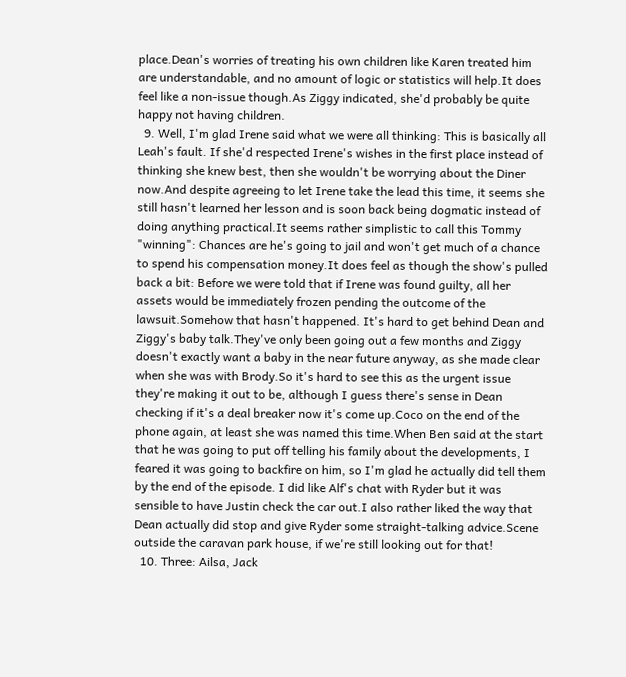place.Dean's worries of treating his own children like Karen treated him are understandable, and no amount of logic or statistics will help.It does feel like a non-issue though.As Ziggy indicated, she'd probably be quite happy not having children.
  9. Well, I'm glad Irene said what we were all thinking: This is basically all Leah's fault. If she'd respected Irene's wishes in the first place instead of thinking she knew best, then she wouldn't be worrying about the Diner now.And despite agreeing to let Irene take the lead this time, it seems she still hasn't learned her lesson and is soon back being dogmatic instead of doing anything practical.It seems rather simplistic to call this Tommy "winning": Chances are he's going to jail and won't get much of a chance to spend his compensation money.It does feel as though the show's pulled back a bit: Before we were told that if Irene was found guilty, all her assets would be immediately frozen pending the outcome of the lawsuit.Somehow that hasn't happened. It's hard to get behind Dean and Ziggy's baby talk.They've only been going out a few months and Ziggy doesn't exactly want a baby in the near future anyway, as she made clear when she was with Brody.So it's hard to see this as the urgent issue they're making it out to be, although I guess there's sense in Dean checking if it's a deal breaker now it's come up.Coco on the end of the phone again, at least she was named this time.When Ben said at the start that he was going to put off telling his family about the developments, I feared it was going to backfire on him, so I'm glad he actually did tell them by the end of the episode. I did like Alf's chat with Ryder but it was sensible to have Justin check the car out.I also rather liked the way that Dean actually did stop and give Ryder some straight-talking advice.Scene outside the caravan park house, if we're still looking out for that!
  10. Three: Ailsa, Jack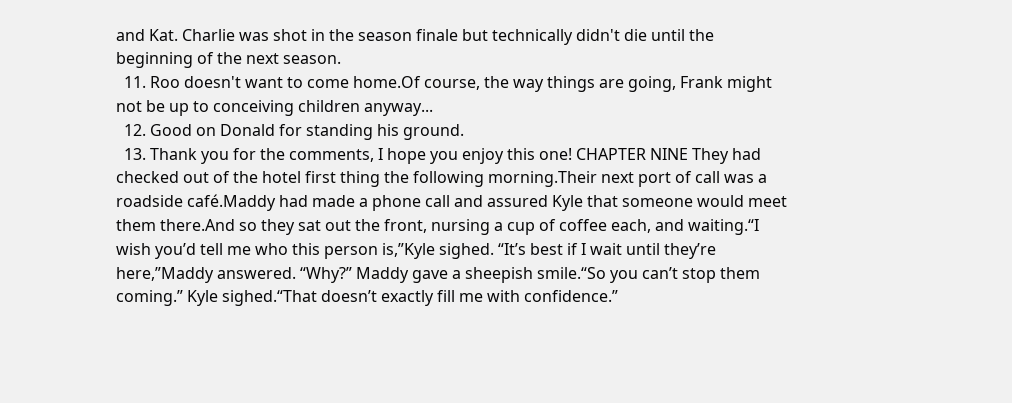and Kat. Charlie was shot in the season finale but technically didn't die until the beginning of the next season.
  11. Roo doesn't want to come home.Of course, the way things are going, Frank might not be up to conceiving children anyway...
  12. Good on Donald for standing his ground.
  13. Thank you for the comments, I hope you enjoy this one! CHAPTER NINE They had checked out of the hotel first thing the following morning.Their next port of call was a roadside café.Maddy had made a phone call and assured Kyle that someone would meet them there.And so they sat out the front, nursing a cup of coffee each, and waiting.“I wish you’d tell me who this person is,”Kyle sighed. “It’s best if I wait until they’re here,”Maddy answered. “Why?” Maddy gave a sheepish smile.“So you can’t stop them coming.” Kyle sighed.“That doesn’t exactly fill me with confidence.”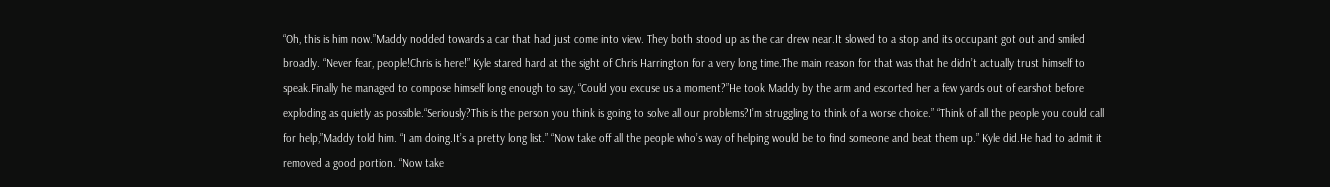“Oh, this is him now.”Maddy nodded towards a car that had just come into view. They both stood up as the car drew near.It slowed to a stop and its occupant got out and smiled broadly. “Never fear, people!Chris is here!” Kyle stared hard at the sight of Chris Harrington for a very long time.The main reason for that was that he didn’t actually trust himself to speak.Finally he managed to compose himself long enough to say, “Could you excuse us a moment?”He took Maddy by the arm and escorted her a few yards out of earshot before exploding as quietly as possible.“Seriously?This is the person you think is going to solve all our problems?I’m struggling to think of a worse choice.” “Think of all the people you could call for help,”Maddy told him. “I am doing.It’s a pretty long list.” “Now take off all the people who’s way of helping would be to find someone and beat them up.” Kyle did.He had to admit it removed a good portion. “Now take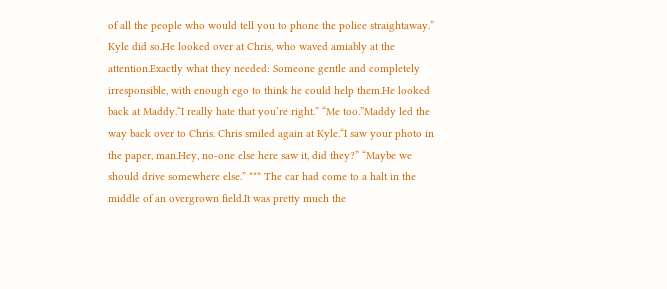of all the people who would tell you to phone the police straightaway.” Kyle did so.He looked over at Chris, who waved amiably at the attention.Exactly what they needed: Someone gentle and completely irresponsible, with enough ego to think he could help them.He looked back at Maddy.“I really hate that you’re right.” “Me too.”Maddy led the way back over to Chris. Chris smiled again at Kyle.“I saw your photo in the paper, man.Hey, no-one else here saw it, did they?” “Maybe we should drive somewhere else.” *** The car had come to a halt in the middle of an overgrown field.It was pretty much the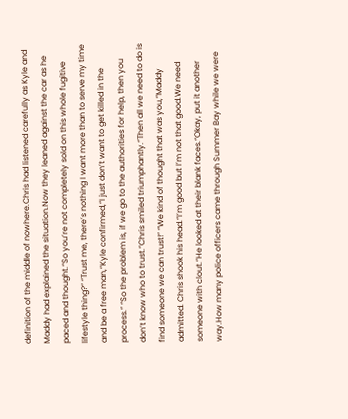definition of the middle of nowhere.Chris had listened carefully as Kyle and Maddy had explained the situation.Now they leaned against the car as he paced and thought.“So you’re not completely sold on this whole fugitive lifestyle thing?” “Trust me, there’s nothing I want more than to serve my time and be a free man,”Kyle confirmed,“I just don’t want to get killed in the process.” “So the problem is, if we go to the authorities for help, then you don’t know who to trust.”Chris smiled triumphantly.“Then all we need to do is find someone we can trust!” “We kind of thought that was you,”Maddy admitted. Chris shook his head.“I’m good but I’m not that good.We need someone with clout.”He looked at their blank faces.“Okay, put it another way.How many police officers came through Summer Bay while we were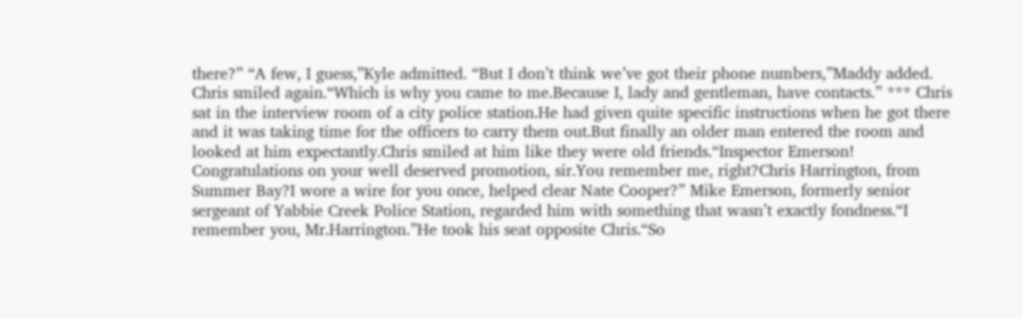there?” “A few, I guess,”Kyle admitted. “But I don’t think we’ve got their phone numbers,”Maddy added. Chris smiled again.“Which is why you came to me.Because I, lady and gentleman, have contacts.” *** Chris sat in the interview room of a city police station.He had given quite specific instructions when he got there and it was taking time for the officers to carry them out.But finally an older man entered the room and looked at him expectantly.Chris smiled at him like they were old friends.“Inspector Emerson! Congratulations on your well deserved promotion, sir.You remember me, right?Chris Harrington, from Summer Bay?I wore a wire for you once, helped clear Nate Cooper?” Mike Emerson, formerly senior sergeant of Yabbie Creek Police Station, regarded him with something that wasn’t exactly fondness.“I remember you, Mr.Harrington.”He took his seat opposite Chris.“So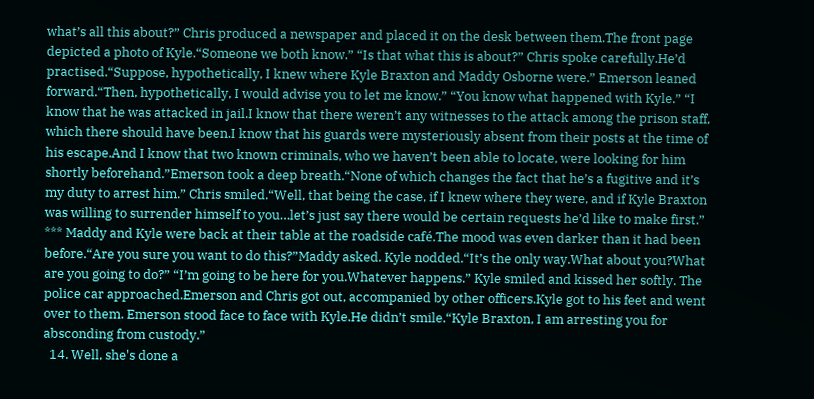what’s all this about?” Chris produced a newspaper and placed it on the desk between them.The front page depicted a photo of Kyle.“Someone we both know.” “Is that what this is about?” Chris spoke carefully.He’d practised.“Suppose, hypothetically, I knew where Kyle Braxton and Maddy Osborne were.” Emerson leaned forward.“Then, hypothetically, I would advise you to let me know.” “You know what happened with Kyle.” “I know that he was attacked in jail.I know that there weren’t any witnesses to the attack among the prison staff, which there should have been.I know that his guards were mysteriously absent from their posts at the time of his escape.And I know that two known criminals, who we haven’t been able to locate, were looking for him shortly beforehand.”Emerson took a deep breath.“None of which changes the fact that he’s a fugitive and it’s my duty to arrest him.” Chris smiled.“Well, that being the case, if I knew where they were, and if Kyle Braxton was willing to surrender himself to you…let’s just say there would be certain requests he’d like to make first.” *** Maddy and Kyle were back at their table at the roadside café.The mood was even darker than it had been before.“Are you sure you want to do this?”Maddy asked. Kyle nodded.“It’s the only way.What about you?What are you going to do?” “I’m going to be here for you.Whatever happens.” Kyle smiled and kissed her softly. The police car approached.Emerson and Chris got out, accompanied by other officers.Kyle got to his feet and went over to them. Emerson stood face to face with Kyle.He didn’t smile.“Kyle Braxton, I am arresting you for absconding from custody.”
  14. Well, she's done a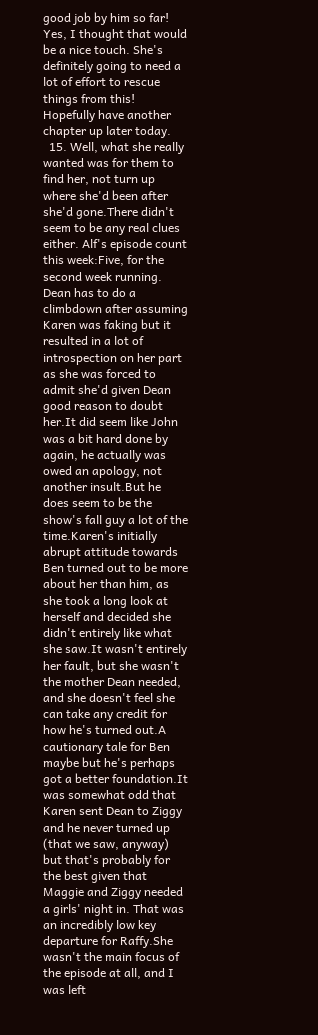good job by him so far! Yes, I thought that would be a nice touch. She's definitely going to need a lot of effort to rescue things from this! Hopefully have another chapter up later today.
  15. Well, what she really wanted was for them to find her, not turn up where she'd been after she'd gone.There didn't seem to be any real clues either. Alf's episode count this week:Five, for the second week running. Dean has to do a climbdown after assuming Karen was faking but it resulted in a lot of introspection on her part as she was forced to admit she'd given Dean good reason to doubt her.It did seem like John was a bit hard done by again, he actually was owed an apology, not another insult.But he does seem to be the show's fall guy a lot of the time.Karen's initially abrupt attitude towards Ben turned out to be more about her than him, as she took a long look at herself and decided she didn't entirely like what she saw.It wasn't entirely her fault, but she wasn't the mother Dean needed, and she doesn't feel she can take any credit for how he's turned out.A cautionary tale for Ben maybe but he's perhaps got a better foundation.It was somewhat odd that Karen sent Dean to Ziggy and he never turned up (that we saw, anyway) but that's probably for the best given that Maggie and Ziggy needed a girls' night in. That was an incredibly low key departure for Raffy.She wasn't the main focus of the episode at all, and I was left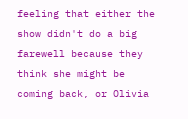feeling that either the show didn't do a big farewell because they think she might be coming back, or Olivia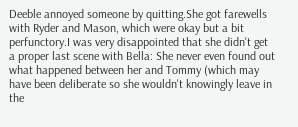Deeble annoyed someone by quitting.She got farewells with Ryder and Mason, which were okay but a bit perfunctory.I was very disappointed that she didn't get a proper last scene with Bella: She never even found out what happened between her and Tommy (which may have been deliberate so she wouldn't knowingly leave in the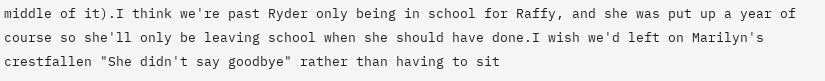middle of it).I think we're past Ryder only being in school for Raffy, and she was put up a year of course so she'll only be leaving school when she should have done.I wish we'd left on Marilyn's crestfallen "She didn't say goodbye" rather than having to sit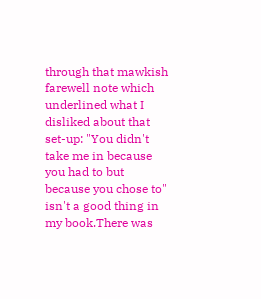through that mawkish farewell note which underlined what I disliked about that set-up: "You didn't take me in because you had to but because you chose to" isn't a good thing in my book.There was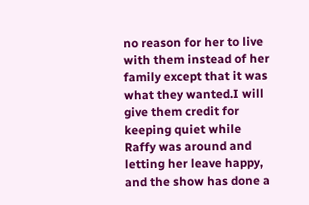no reason for her to live with them instead of her family except that it was what they wanted.I will give them credit for keeping quiet while Raffy was around and letting her leave happy, and the show has done a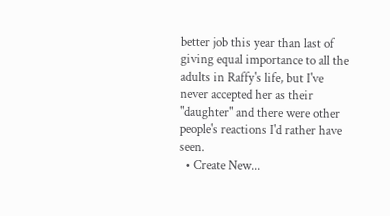better job this year than last of giving equal importance to all the adults in Raffy's life, but I've never accepted her as their "daughter" and there were other people's reactions I'd rather have seen.
  • Create New...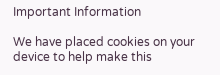Important Information

We have placed cookies on your device to help make this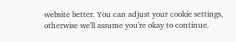website better. You can adjust your cookie settings, otherwise we'll assume you're okay to continue.